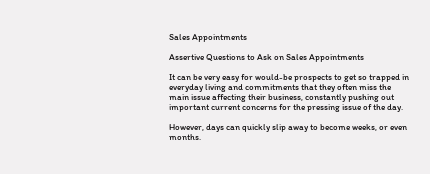Sales Appointments

Assertive Questions to Ask on Sales Appointments

It can be very easy for would-be prospects to get so trapped in everyday living and commitments that they often miss the main issue affecting their business, constantly pushing out important current concerns for the pressing issue of the day.

However, days can quickly slip away to become weeks, or even months.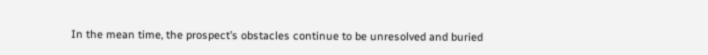In the mean time, the prospect’s obstacles continue to be unresolved and buried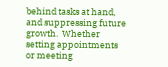behind tasks at hand, and suppressing future growth.  Whether setting appointments or meeting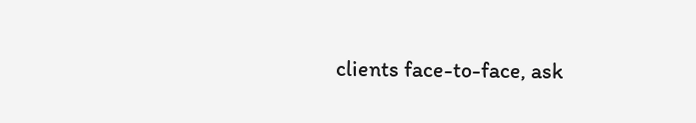clients face-to-face, ask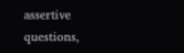assertive questions,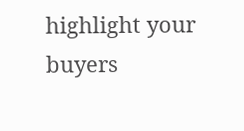highlight your buyers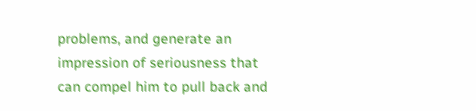problems, and generate an impression of seriousness that can compel him to pull back and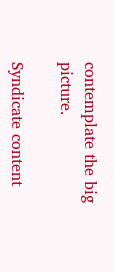contemplate the big picture.

Syndicate content